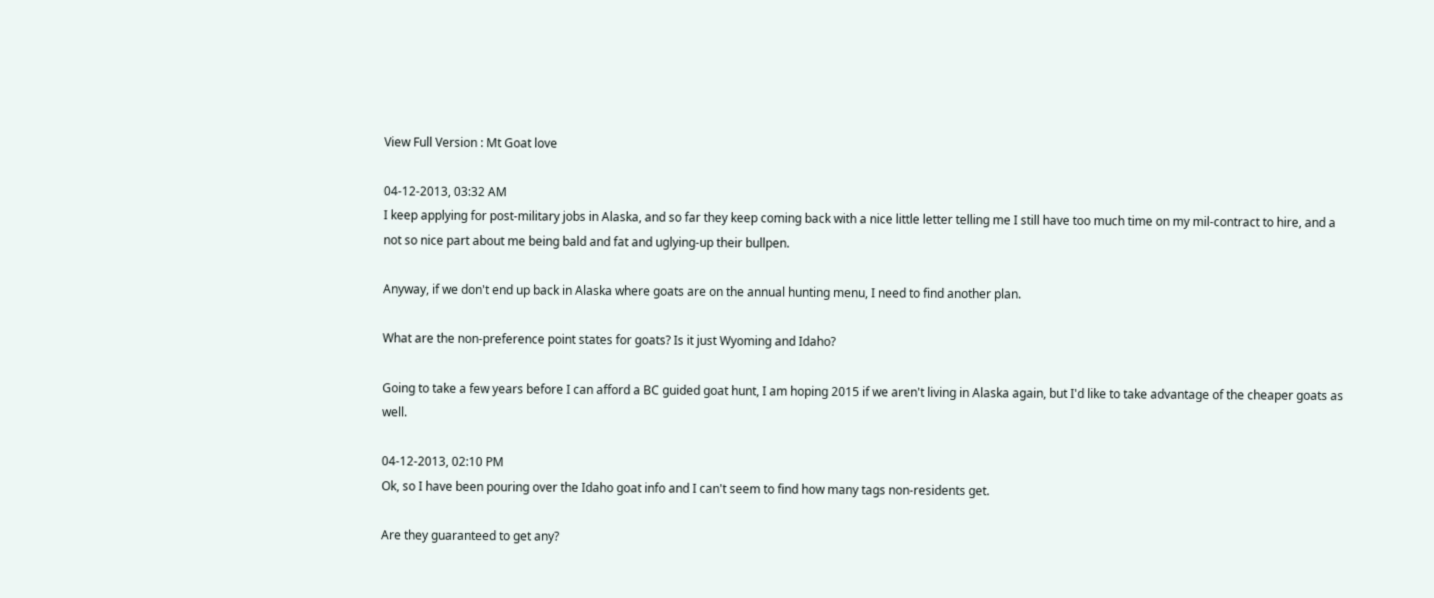View Full Version : Mt Goat love

04-12-2013, 03:32 AM
I keep applying for post-military jobs in Alaska, and so far they keep coming back with a nice little letter telling me I still have too much time on my mil-contract to hire, and a not so nice part about me being bald and fat and uglying-up their bullpen.

Anyway, if we don't end up back in Alaska where goats are on the annual hunting menu, I need to find another plan.

What are the non-preference point states for goats? Is it just Wyoming and Idaho?

Going to take a few years before I can afford a BC guided goat hunt, I am hoping 2015 if we aren't living in Alaska again, but I'd like to take advantage of the cheaper goats as well.

04-12-2013, 02:10 PM
Ok, so I have been pouring over the Idaho goat info and I can't seem to find how many tags non-residents get.

Are they guaranteed to get any?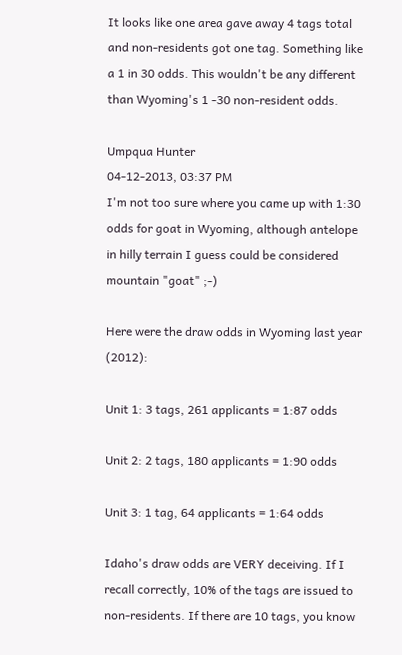It looks like one area gave away 4 tags total and non-residents got one tag. Something like a 1 in 30 odds. This wouldn't be any different than Wyoming's 1 -30 non-resident odds.

Umpqua Hunter
04-12-2013, 03:37 PM
I'm not too sure where you came up with 1:30 odds for goat in Wyoming, although antelope in hilly terrain I guess could be considered mountain "goat" ;-)

Here were the draw odds in Wyoming last year (2012):

Unit 1: 3 tags, 261 applicants = 1:87 odds

Unit 2: 2 tags, 180 applicants = 1:90 odds

Unit 3: 1 tag, 64 applicants = 1:64 odds

Idaho's draw odds are VERY deceiving. If I recall correctly, 10% of the tags are issued to non-residents. If there are 10 tags, you know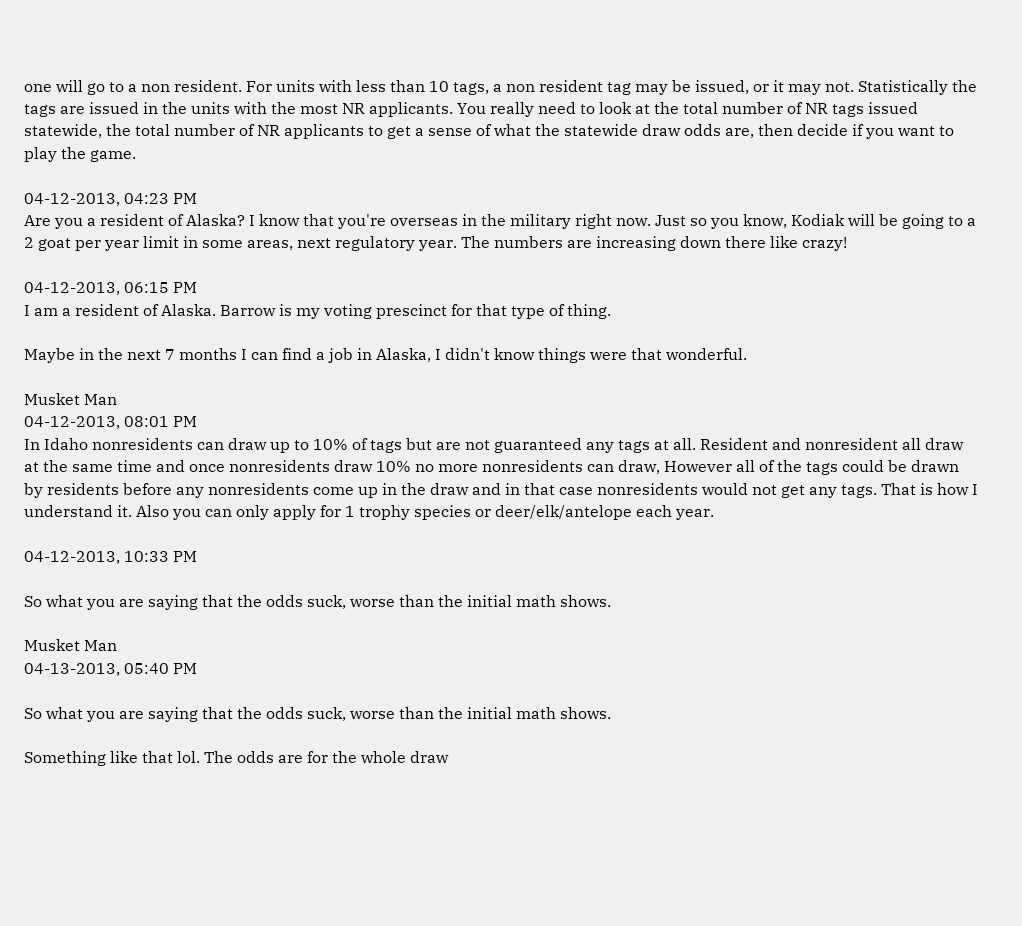one will go to a non resident. For units with less than 10 tags, a non resident tag may be issued, or it may not. Statistically the tags are issued in the units with the most NR applicants. You really need to look at the total number of NR tags issued statewide, the total number of NR applicants to get a sense of what the statewide draw odds are, then decide if you want to play the game.

04-12-2013, 04:23 PM
Are you a resident of Alaska? I know that you're overseas in the military right now. Just so you know, Kodiak will be going to a 2 goat per year limit in some areas, next regulatory year. The numbers are increasing down there like crazy!

04-12-2013, 06:15 PM
I am a resident of Alaska. Barrow is my voting prescinct for that type of thing.

Maybe in the next 7 months I can find a job in Alaska, I didn't know things were that wonderful.

Musket Man
04-12-2013, 08:01 PM
In Idaho nonresidents can draw up to 10% of tags but are not guaranteed any tags at all. Resident and nonresident all draw at the same time and once nonresidents draw 10% no more nonresidents can draw, However all of the tags could be drawn by residents before any nonresidents come up in the draw and in that case nonresidents would not get any tags. That is how I understand it. Also you can only apply for 1 trophy species or deer/elk/antelope each year.

04-12-2013, 10:33 PM

So what you are saying that the odds suck, worse than the initial math shows.

Musket Man
04-13-2013, 05:40 PM

So what you are saying that the odds suck, worse than the initial math shows.

Something like that lol. The odds are for the whole draw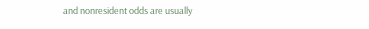and nonresident odds are usually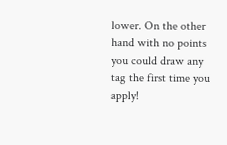lower. On the other hand with no points you could draw any tag the first time you apply!